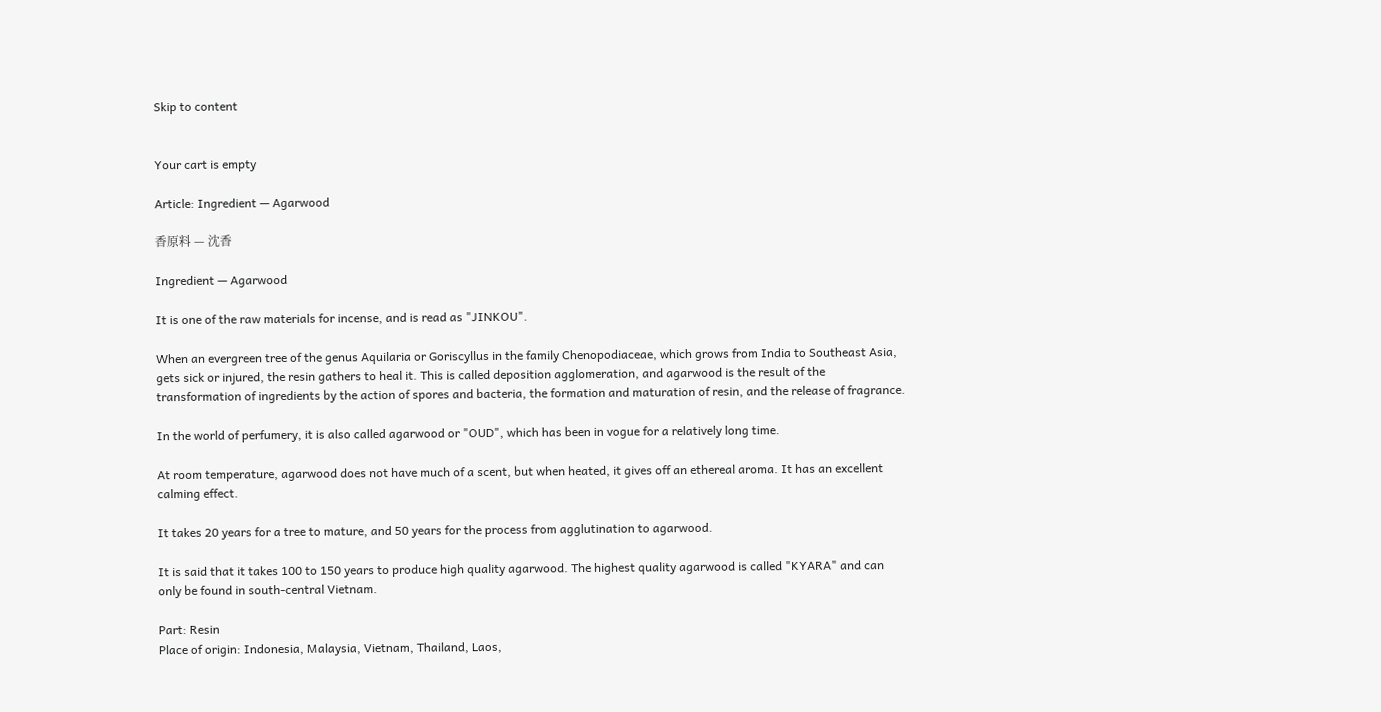Skip to content


Your cart is empty

Article: Ingredient — Agarwood

香原料 — 沈香

Ingredient — Agarwood

It is one of the raw materials for incense, and is read as "JINKOU".

When an evergreen tree of the genus Aquilaria or Goriscyllus in the family Chenopodiaceae, which grows from India to Southeast Asia, gets sick or injured, the resin gathers to heal it. This is called deposition agglomeration, and agarwood is the result of the transformation of ingredients by the action of spores and bacteria, the formation and maturation of resin, and the release of fragrance.

In the world of perfumery, it is also called agarwood or "OUD", which has been in vogue for a relatively long time.

At room temperature, agarwood does not have much of a scent, but when heated, it gives off an ethereal aroma. It has an excellent calming effect.

It takes 20 years for a tree to mature, and 50 years for the process from agglutination to agarwood.

It is said that it takes 100 to 150 years to produce high quality agarwood. The highest quality agarwood is called "KYARA" and can only be found in south-central Vietnam.

Part: Resin
Place of origin: Indonesia, Malaysia, Vietnam, Thailand, Laos,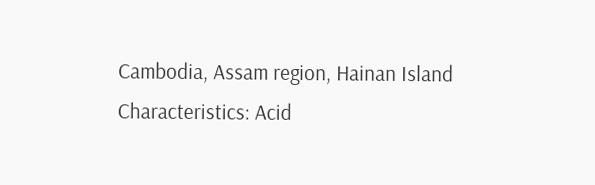Cambodia, Assam region, Hainan Island
Characteristics: Acid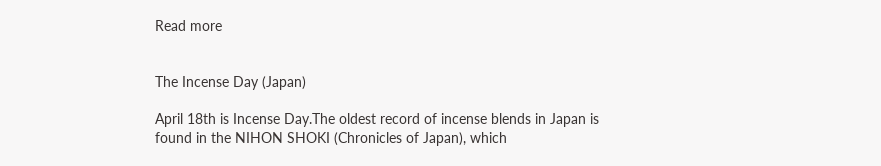Read more


The Incense Day (Japan)

April 18th is Incense Day.The oldest record of incense blends in Japan is found in the NIHON SHOKI (Chronicles of Japan), which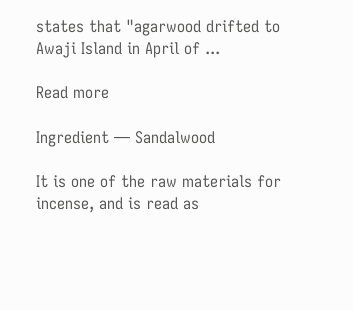states that "agarwood drifted to Awaji Island in April of ...

Read more

Ingredient — Sandalwood

It is one of the raw materials for incense, and is read as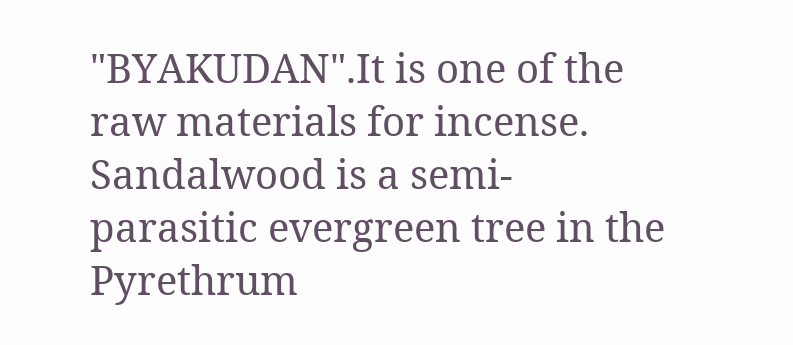"BYAKUDAN".It is one of the raw materials for incense. Sandalwood is a semi-parasitic evergreen tree in the Pyrethrum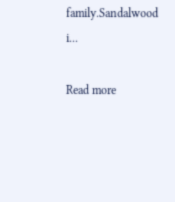family.Sandalwood i...

Read more